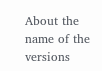About the name of the versions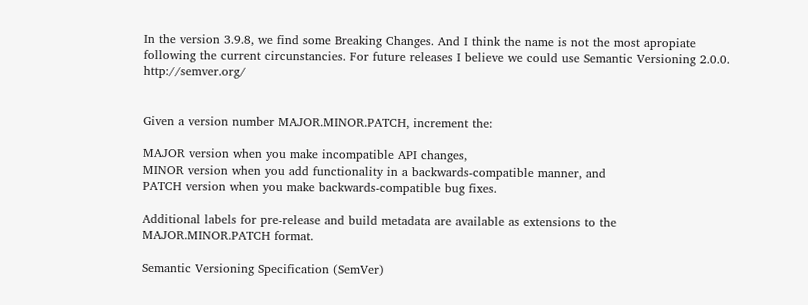In the version 3.9.8, we find some Breaking Changes. And I think the name is not the most apropiate following the current circunstancies. For future releases I believe we could use Semantic Versioning 2.0.0. http://semver.org/


Given a version number MAJOR.MINOR.PATCH, increment the:

MAJOR version when you make incompatible API changes,
MINOR version when you add functionality in a backwards-compatible manner, and
PATCH version when you make backwards-compatible bug fixes.

Additional labels for pre-release and build metadata are available as extensions to the MAJOR.MINOR.PATCH format.

Semantic Versioning Specification (SemVer)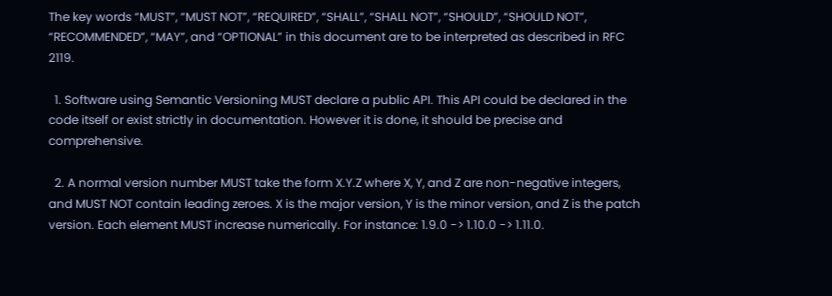The key words “MUST”, “MUST NOT”, “REQUIRED”, “SHALL”, “SHALL NOT”, “SHOULD”, “SHOULD NOT”, “RECOMMENDED”, “MAY”, and “OPTIONAL” in this document are to be interpreted as described in RFC 2119.

  1. Software using Semantic Versioning MUST declare a public API. This API could be declared in the code itself or exist strictly in documentation. However it is done, it should be precise and comprehensive.

  2. A normal version number MUST take the form X.Y.Z where X, Y, and Z are non-negative integers, and MUST NOT contain leading zeroes. X is the major version, Y is the minor version, and Z is the patch version. Each element MUST increase numerically. For instance: 1.9.0 -> 1.10.0 -> 1.11.0.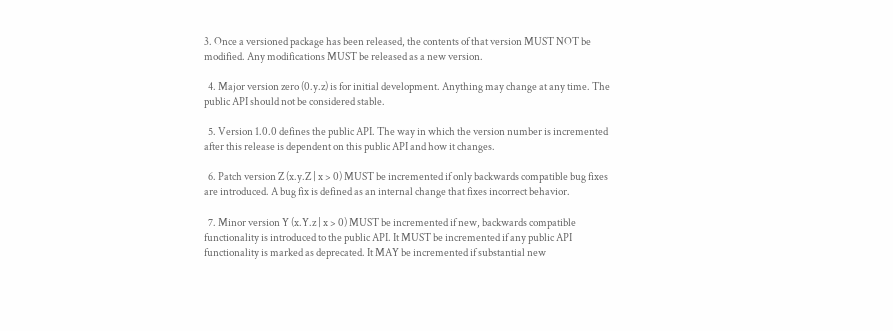3. Once a versioned package has been released, the contents of that version MUST NOT be modified. Any modifications MUST be released as a new version.

  4. Major version zero (0.y.z) is for initial development. Anything may change at any time. The public API should not be considered stable.

  5. Version 1.0.0 defines the public API. The way in which the version number is incremented after this release is dependent on this public API and how it changes.

  6. Patch version Z (x.y.Z | x > 0) MUST be incremented if only backwards compatible bug fixes are introduced. A bug fix is defined as an internal change that fixes incorrect behavior.

  7. Minor version Y (x.Y.z | x > 0) MUST be incremented if new, backwards compatible functionality is introduced to the public API. It MUST be incremented if any public API functionality is marked as deprecated. It MAY be incremented if substantial new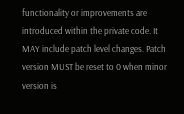functionality or improvements are introduced within the private code. It MAY include patch level changes. Patch version MUST be reset to 0 when minor version is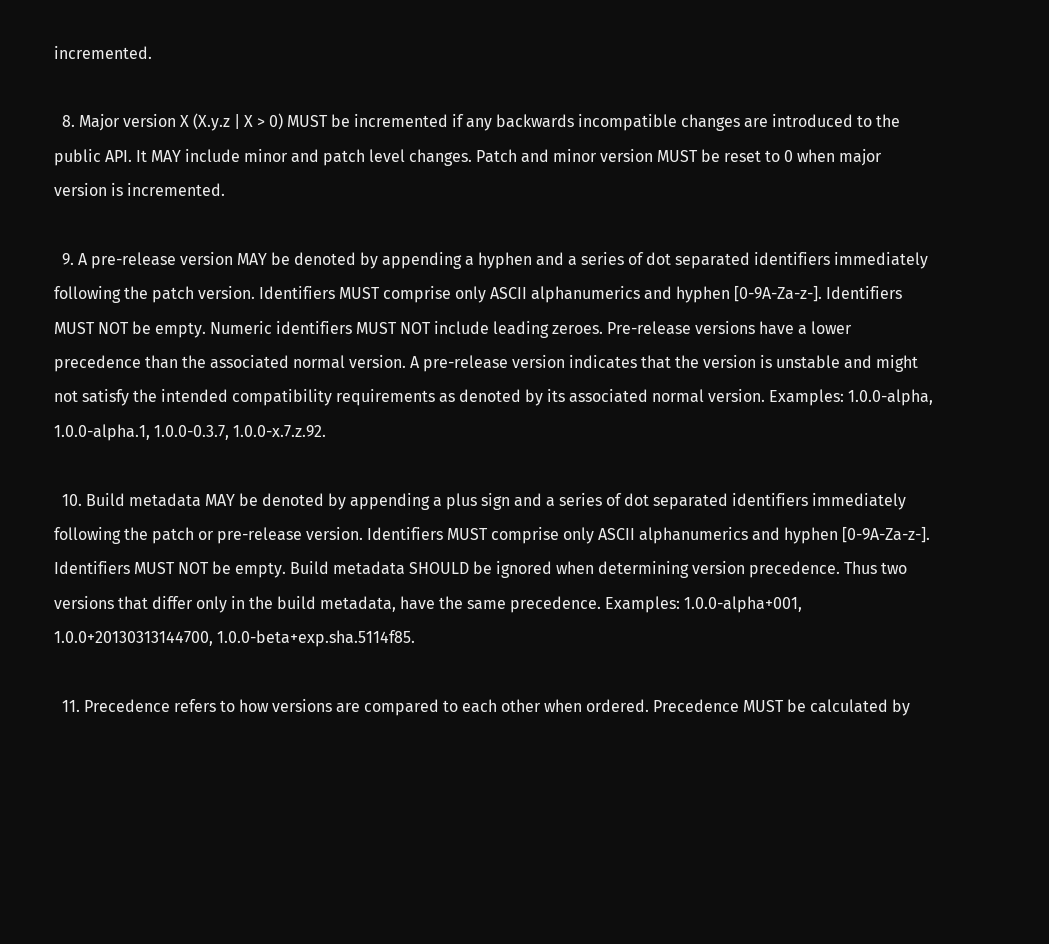incremented.

  8. Major version X (X.y.z | X > 0) MUST be incremented if any backwards incompatible changes are introduced to the public API. It MAY include minor and patch level changes. Patch and minor version MUST be reset to 0 when major version is incremented.

  9. A pre-release version MAY be denoted by appending a hyphen and a series of dot separated identifiers immediately following the patch version. Identifiers MUST comprise only ASCII alphanumerics and hyphen [0-9A-Za-z-]. Identifiers MUST NOT be empty. Numeric identifiers MUST NOT include leading zeroes. Pre-release versions have a lower precedence than the associated normal version. A pre-release version indicates that the version is unstable and might not satisfy the intended compatibility requirements as denoted by its associated normal version. Examples: 1.0.0-alpha, 1.0.0-alpha.1, 1.0.0-0.3.7, 1.0.0-x.7.z.92.

  10. Build metadata MAY be denoted by appending a plus sign and a series of dot separated identifiers immediately following the patch or pre-release version. Identifiers MUST comprise only ASCII alphanumerics and hyphen [0-9A-Za-z-]. Identifiers MUST NOT be empty. Build metadata SHOULD be ignored when determining version precedence. Thus two versions that differ only in the build metadata, have the same precedence. Examples: 1.0.0-alpha+001, 1.0.0+20130313144700, 1.0.0-beta+exp.sha.5114f85.

  11. Precedence refers to how versions are compared to each other when ordered. Precedence MUST be calculated by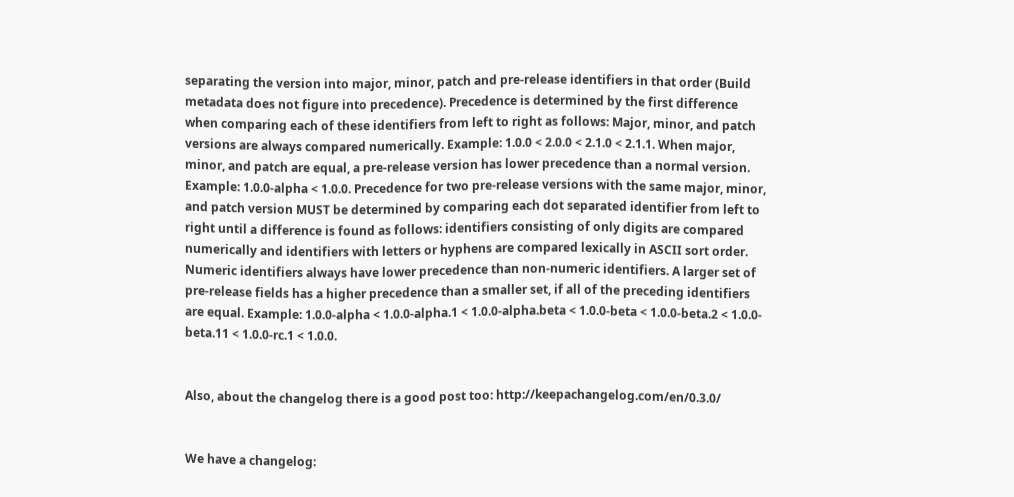separating the version into major, minor, patch and pre-release identifiers in that order (Build metadata does not figure into precedence). Precedence is determined by the first difference when comparing each of these identifiers from left to right as follows: Major, minor, and patch versions are always compared numerically. Example: 1.0.0 < 2.0.0 < 2.1.0 < 2.1.1. When major, minor, and patch are equal, a pre-release version has lower precedence than a normal version. Example: 1.0.0-alpha < 1.0.0. Precedence for two pre-release versions with the same major, minor, and patch version MUST be determined by comparing each dot separated identifier from left to right until a difference is found as follows: identifiers consisting of only digits are compared numerically and identifiers with letters or hyphens are compared lexically in ASCII sort order. Numeric identifiers always have lower precedence than non-numeric identifiers. A larger set of pre-release fields has a higher precedence than a smaller set, if all of the preceding identifiers are equal. Example: 1.0.0-alpha < 1.0.0-alpha.1 < 1.0.0-alpha.beta < 1.0.0-beta < 1.0.0-beta.2 < 1.0.0-beta.11 < 1.0.0-rc.1 < 1.0.0.


Also, about the changelog there is a good post too: http://keepachangelog.com/en/0.3.0/


We have a changelog: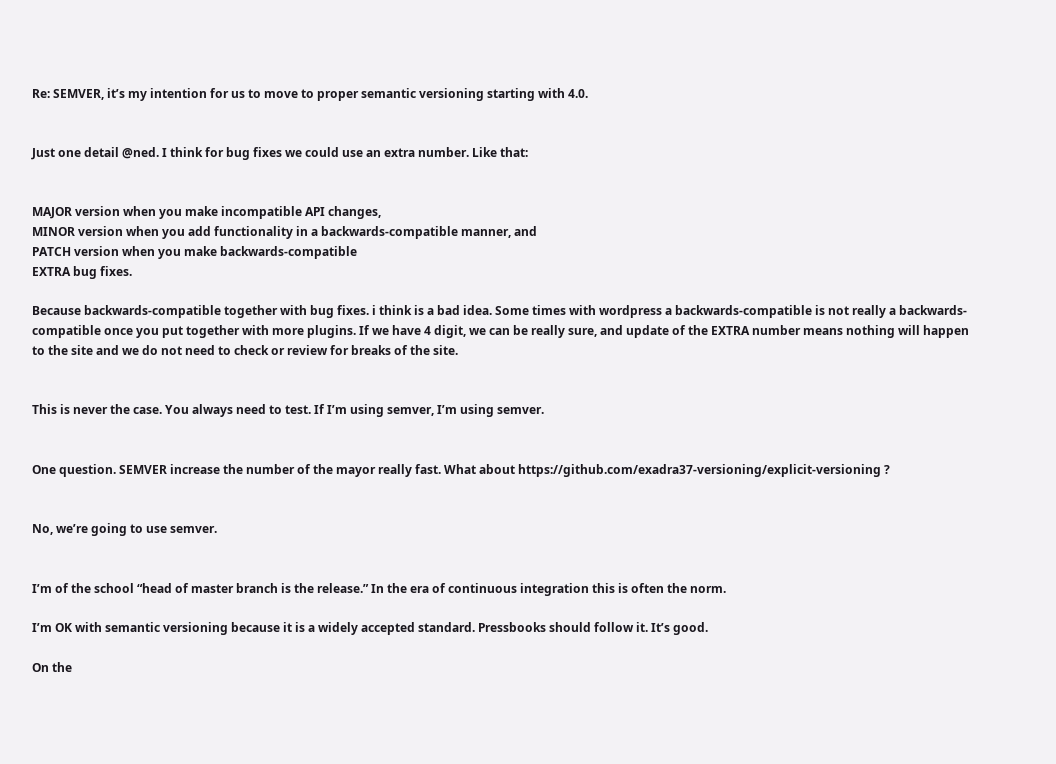Re: SEMVER, it’s my intention for us to move to proper semantic versioning starting with 4.0.


Just one detail @ned. I think for bug fixes we could use an extra number. Like that:


MAJOR version when you make incompatible API changes,
MINOR version when you add functionality in a backwards-compatible manner, and
PATCH version when you make backwards-compatible
EXTRA bug fixes.

Because backwards-compatible together with bug fixes. i think is a bad idea. Some times with wordpress a backwards-compatible is not really a backwards-compatible once you put together with more plugins. If we have 4 digit, we can be really sure, and update of the EXTRA number means nothing will happen to the site and we do not need to check or review for breaks of the site.


This is never the case. You always need to test. If I’m using semver, I’m using semver.


One question. SEMVER increase the number of the mayor really fast. What about https://github.com/exadra37-versioning/explicit-versioning ?


No, we’re going to use semver.


I’m of the school “head of master branch is the release.” In the era of continuous integration this is often the norm.

I’m OK with semantic versioning because it is a widely accepted standard. Pressbooks should follow it. It’s good.

On the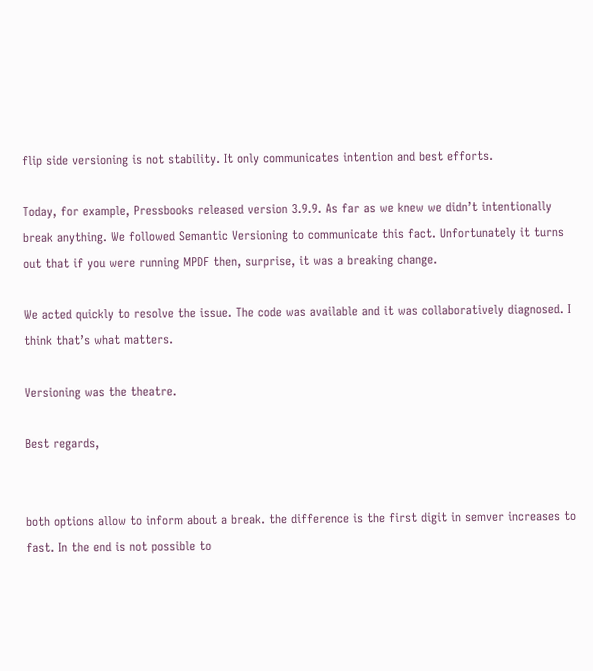flip side versioning is not stability. It only communicates intention and best efforts.

Today, for example, Pressbooks released version 3.9.9. As far as we knew we didn’t intentionally break anything. We followed Semantic Versioning to communicate this fact. Unfortunately it turns out that if you were running MPDF then, surprise, it was a breaking change.

We acted quickly to resolve the issue. The code was available and it was collaboratively diagnosed. I think that’s what matters.

Versioning was the theatre.

Best regards,


both options allow to inform about a break. the difference is the first digit in semver increases to fast. In the end is not possible to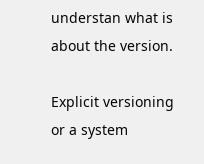understan what is about the version.

Explicit versioning or a system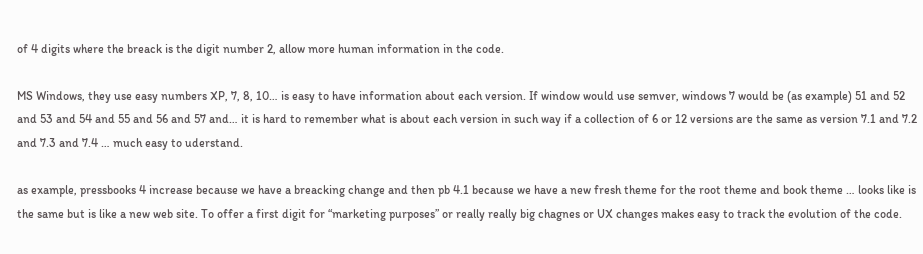of 4 digits where the breack is the digit number 2, allow more human information in the code.

MS Windows, they use easy numbers XP, 7, 8, 10… is easy to have information about each version. If window would use semver, windows 7 would be (as example) 51 and 52 and 53 and 54 and 55 and 56 and 57 and… it is hard to remember what is about each version in such way if a collection of 6 or 12 versions are the same as version 7.1 and 7.2 and 7.3 and 7.4 … much easy to uderstand.

as example, pressbooks 4 increase because we have a breacking change and then pb 4.1 because we have a new fresh theme for the root theme and book theme … looks like is the same but is like a new web site. To offer a first digit for “marketing purposes” or really really big chagnes or UX changes makes easy to track the evolution of the code.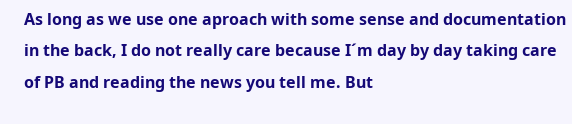As long as we use one aproach with some sense and documentation in the back, I do not really care because I´m day by day taking care of PB and reading the news you tell me. But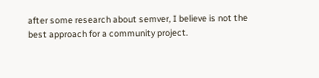after some research about semver, I believe is not the best approach for a community project.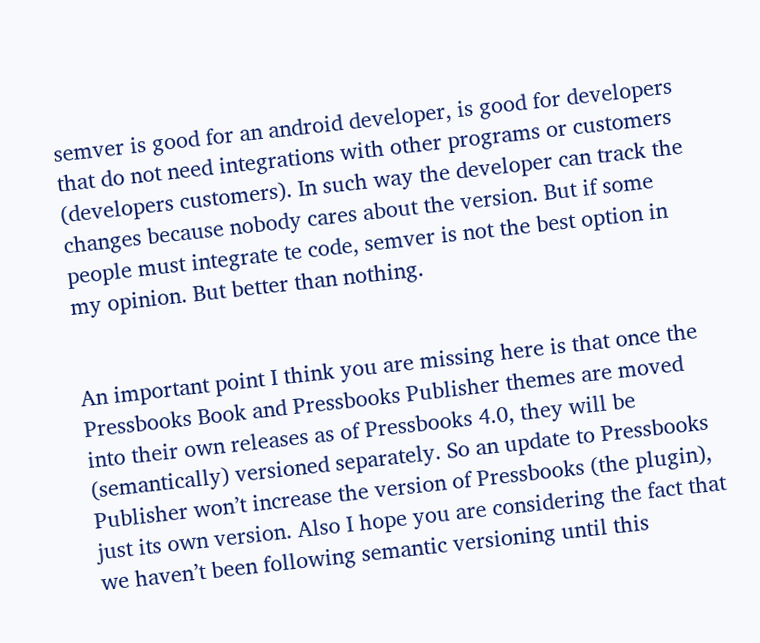semver is good for an android developer, is good for developers that do not need integrations with other programs or customers (developers customers). In such way the developer can track the changes because nobody cares about the version. But if some people must integrate te code, semver is not the best option in my opinion. But better than nothing.


An important point I think you are missing here is that once the Pressbooks Book and Pressbooks Publisher themes are moved into their own releases as of Pressbooks 4.0, they will be (semantically) versioned separately. So an update to Pressbooks Publisher won’t increase the version of Pressbooks (the plugin), just its own version. Also I hope you are considering the fact that we haven’t been following semantic versioning until this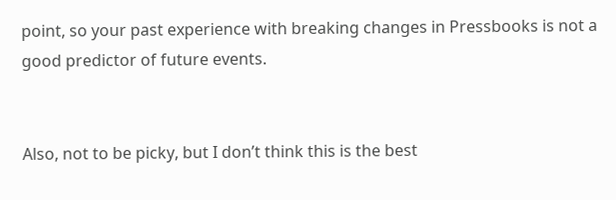point, so your past experience with breaking changes in Pressbooks is not a good predictor of future events.


Also, not to be picky, but I don’t think this is the best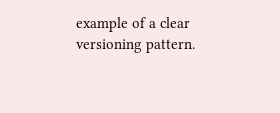example of a clear versioning pattern.